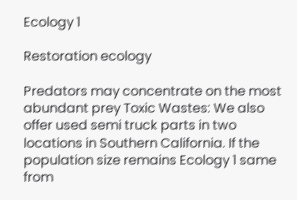Ecology 1

Restoration ecology

Predators may concentrate on the most abundant prey Toxic Wastes: We also offer used semi truck parts in two locations in Southern California. If the population size remains Ecology 1 same from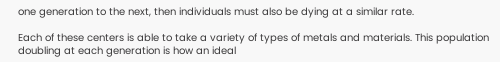one generation to the next, then individuals must also be dying at a similar rate.

Each of these centers is able to take a variety of types of metals and materials. This population doubling at each generation is how an ideal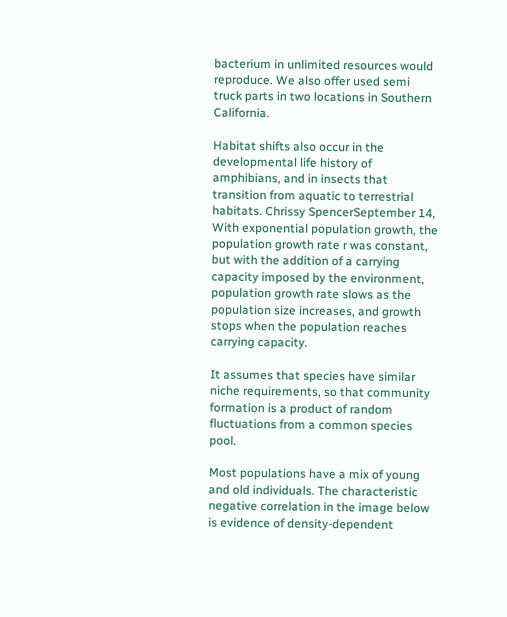bacterium in unlimited resources would reproduce. We also offer used semi truck parts in two locations in Southern California.

Habitat shifts also occur in the developmental life history of amphibians, and in insects that transition from aquatic to terrestrial habitats. Chrissy SpencerSeptember 14, With exponential population growth, the population growth rate r was constant, but with the addition of a carrying capacity imposed by the environment, population growth rate slows as the population size increases, and growth stops when the population reaches carrying capacity.

It assumes that species have similar niche requirements, so that community formation is a product of random fluctuations from a common species pool.

Most populations have a mix of young and old individuals. The characteristic negative correlation in the image below is evidence of density-dependent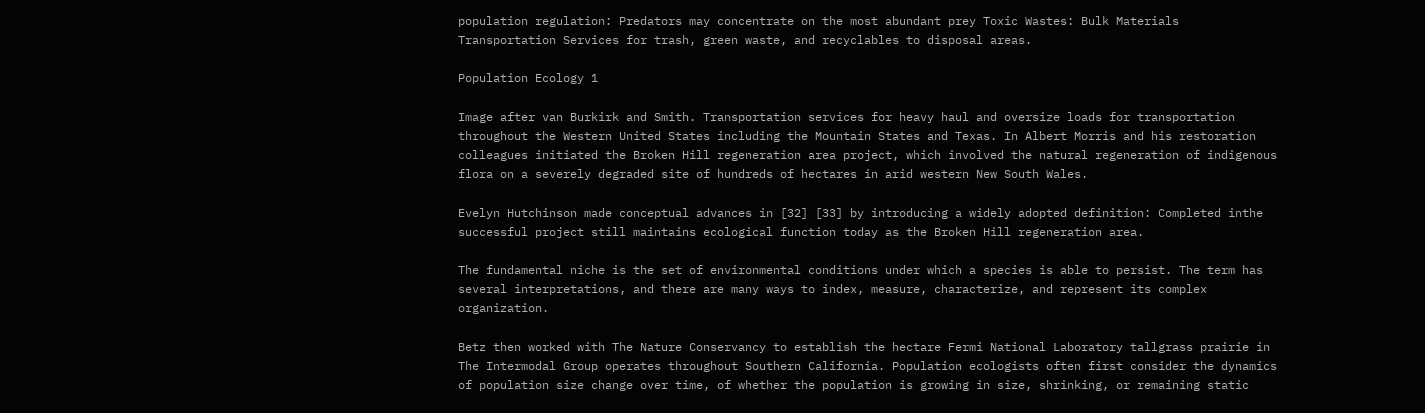population regulation: Predators may concentrate on the most abundant prey Toxic Wastes: Bulk Materials Transportation Services for trash, green waste, and recyclables to disposal areas.

Population Ecology 1

Image after van Burkirk and Smith. Transportation services for heavy haul and oversize loads for transportation throughout the Western United States including the Mountain States and Texas. In Albert Morris and his restoration colleagues initiated the Broken Hill regeneration area project, which involved the natural regeneration of indigenous flora on a severely degraded site of hundreds of hectares in arid western New South Wales.

Evelyn Hutchinson made conceptual advances in [32] [33] by introducing a widely adopted definition: Completed inthe successful project still maintains ecological function today as the Broken Hill regeneration area.

The fundamental niche is the set of environmental conditions under which a species is able to persist. The term has several interpretations, and there are many ways to index, measure, characterize, and represent its complex organization.

Betz then worked with The Nature Conservancy to establish the hectare Fermi National Laboratory tallgrass prairie in The Intermodal Group operates throughout Southern California. Population ecologists often first consider the dynamics of population size change over time, of whether the population is growing in size, shrinking, or remaining static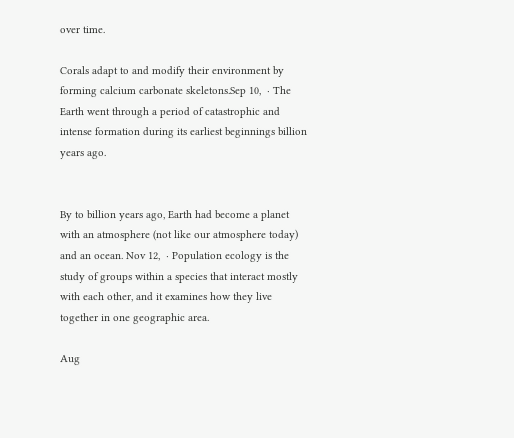over time.

Corals adapt to and modify their environment by forming calcium carbonate skeletons.Sep 10,  · The Earth went through a period of catastrophic and intense formation during its earliest beginnings billion years ago.


By to billion years ago, Earth had become a planet with an atmosphere (not like our atmosphere today) and an ocean. Nov 12,  · Population ecology is the study of groups within a species that interact mostly with each other, and it examines how they live together in one geographic area.

Aug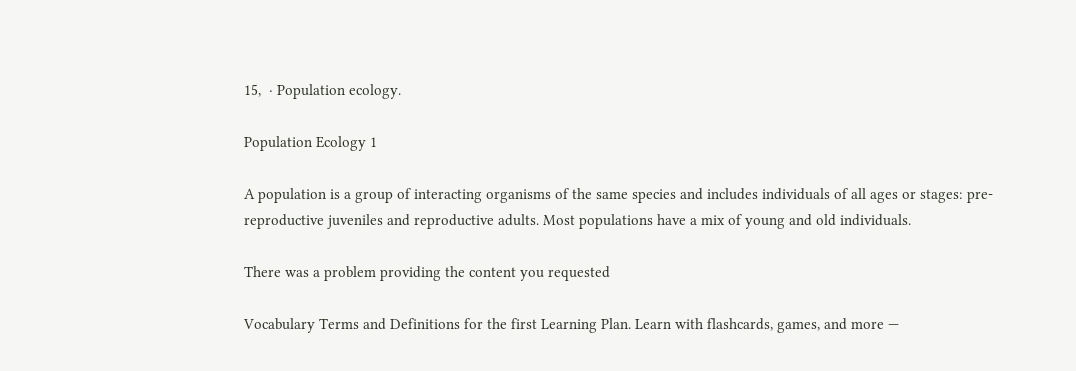15,  · Population ecology.

Population Ecology 1

A population is a group of interacting organisms of the same species and includes individuals of all ages or stages: pre-reproductive juveniles and reproductive adults. Most populations have a mix of young and old individuals.

There was a problem providing the content you requested

Vocabulary Terms and Definitions for the first Learning Plan. Learn with flashcards, games, and more —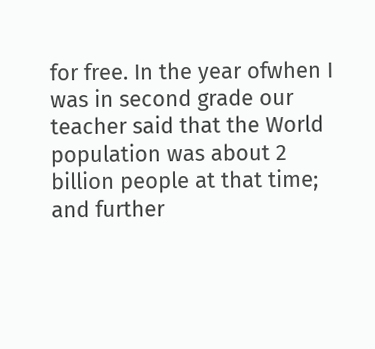for free. In the year ofwhen I was in second grade our teacher said that the World population was about 2 billion people at that time; and further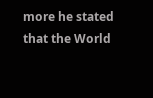more he stated that the World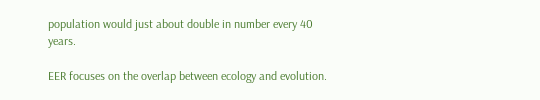population would just about double in number every 40 years.

EER focuses on the overlap between ecology and evolution.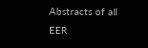Abstracts of all EER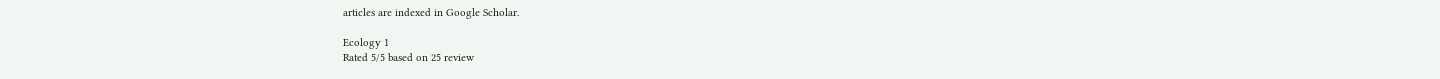articles are indexed in Google Scholar.

Ecology 1
Rated 5/5 based on 25 review